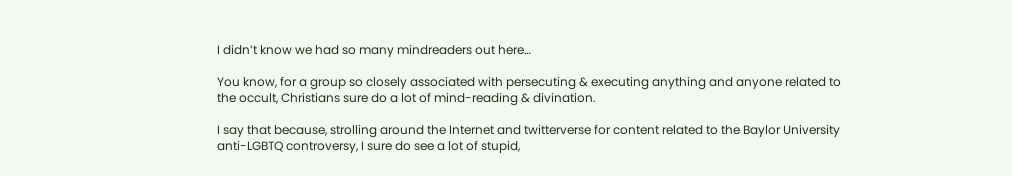I didn’t know we had so many mindreaders out here…

You know, for a group so closely associated with persecuting & executing anything and anyone related to the occult, Christians sure do a lot of mind-reading & divination.

I say that because, strolling around the Internet and twitterverse for content related to the Baylor University anti-LGBTQ controversy, I sure do see a lot of stupid,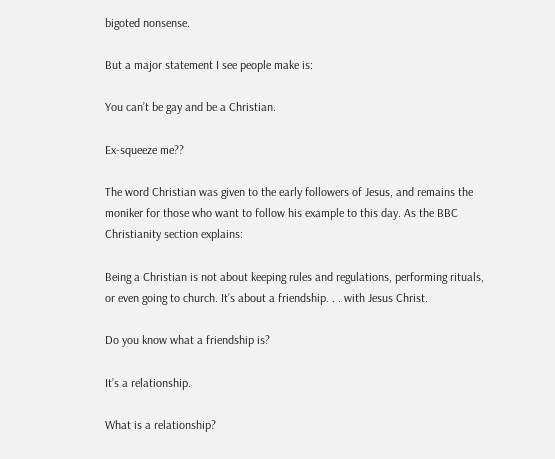bigoted nonsense.

But a major statement I see people make is:

You can’t be gay and be a Christian.

Ex-squeeze me??

The word Christian was given to the early followers of Jesus, and remains the moniker for those who want to follow his example to this day. As the BBC Christianity section explains:

Being a Christian is not about keeping rules and regulations, performing rituals, or even going to church. It’s about a friendship. . . with Jesus Christ.

Do you know what a friendship is?

It’s a relationship.

What is a relationship?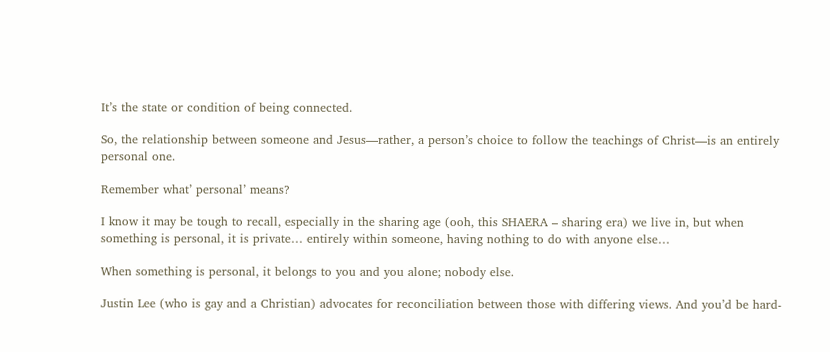It’s the state or condition of being connected.

So, the relationship between someone and Jesus—rather, a person’s choice to follow the teachings of Christ—is an entirely personal one.

Remember what’ personal’ means?

I know it may be tough to recall, especially in the sharing age (ooh, this SHAERA – sharing era) we live in, but when something is personal, it is private… entirely within someone, having nothing to do with anyone else…

When something is personal, it belongs to you and you alone; nobody else.

Justin Lee (who is gay and a Christian) advocates for reconciliation between those with differing views. And you’d be hard-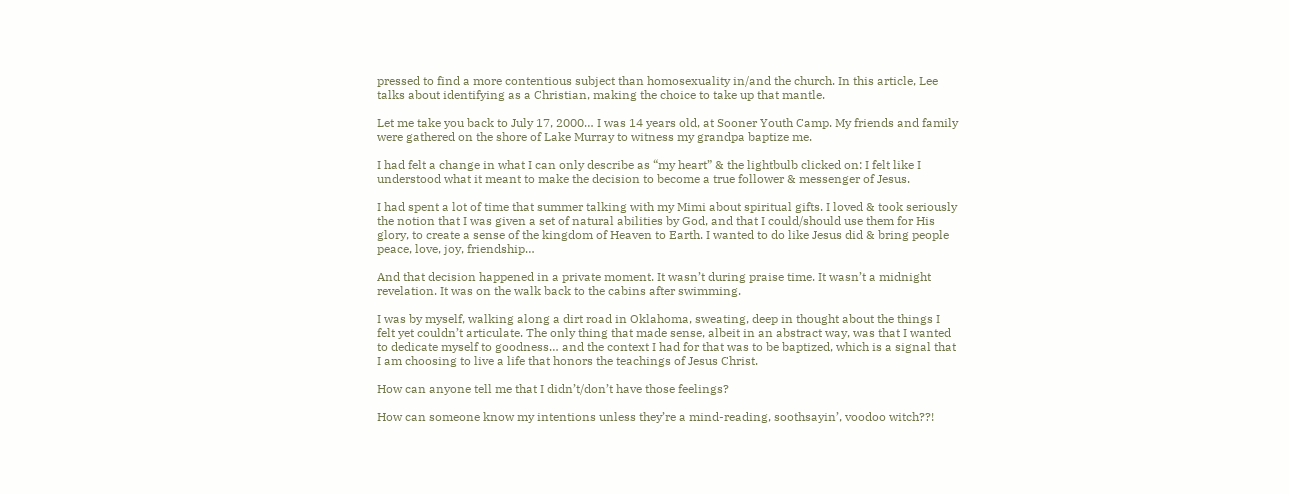pressed to find a more contentious subject than homosexuality in/and the church. In this article, Lee talks about identifying as a Christian, making the choice to take up that mantle.

Let me take you back to July 17, 2000… I was 14 years old, at Sooner Youth Camp. My friends and family were gathered on the shore of Lake Murray to witness my grandpa baptize me.

I had felt a change in what I can only describe as “my heart” & the lightbulb clicked on: I felt like I understood what it meant to make the decision to become a true follower & messenger of Jesus.

I had spent a lot of time that summer talking with my Mimi about spiritual gifts. I loved & took seriously the notion that I was given a set of natural abilities by God, and that I could/should use them for His glory, to create a sense of the kingdom of Heaven to Earth. I wanted to do like Jesus did & bring people peace, love, joy, friendship…

And that decision happened in a private moment. It wasn’t during praise time. It wasn’t a midnight revelation. It was on the walk back to the cabins after swimming.

I was by myself, walking along a dirt road in Oklahoma, sweating, deep in thought about the things I felt yet couldn’t articulate. The only thing that made sense, albeit in an abstract way, was that I wanted to dedicate myself to goodness… and the context I had for that was to be baptized, which is a signal that I am choosing to live a life that honors the teachings of Jesus Christ.

How can anyone tell me that I didn’t/don’t have those feelings?

How can someone know my intentions unless they’re a mind-reading, soothsayin’, voodoo witch??!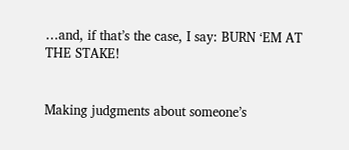…and, if that’s the case, I say: BURN ‘EM AT THE STAKE!


Making judgments about someone’s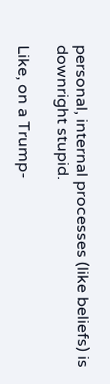personal, internal processes (like beliefs) is downright stupid.

Like, on a Trump-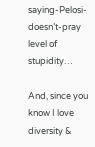saying-Pelosi-doesn’t-pray level of stupidity…

And, since you know I love diversity &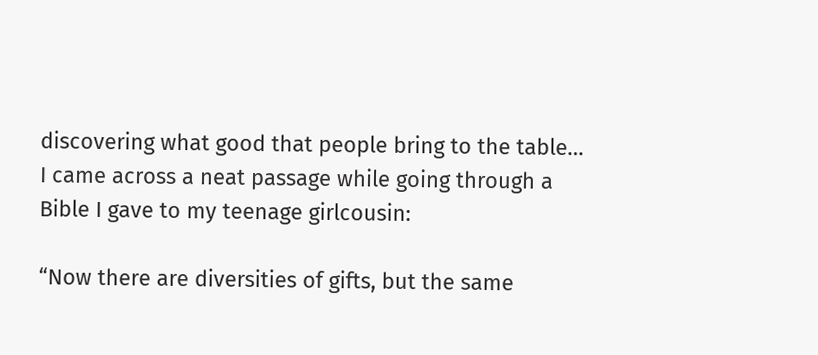discovering what good that people bring to the table… I came across a neat passage while going through a Bible I gave to my teenage girlcousin:

“Now there are diversities of gifts, but the same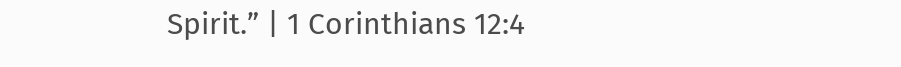Spirit.” | 1 Corinthians 12:4